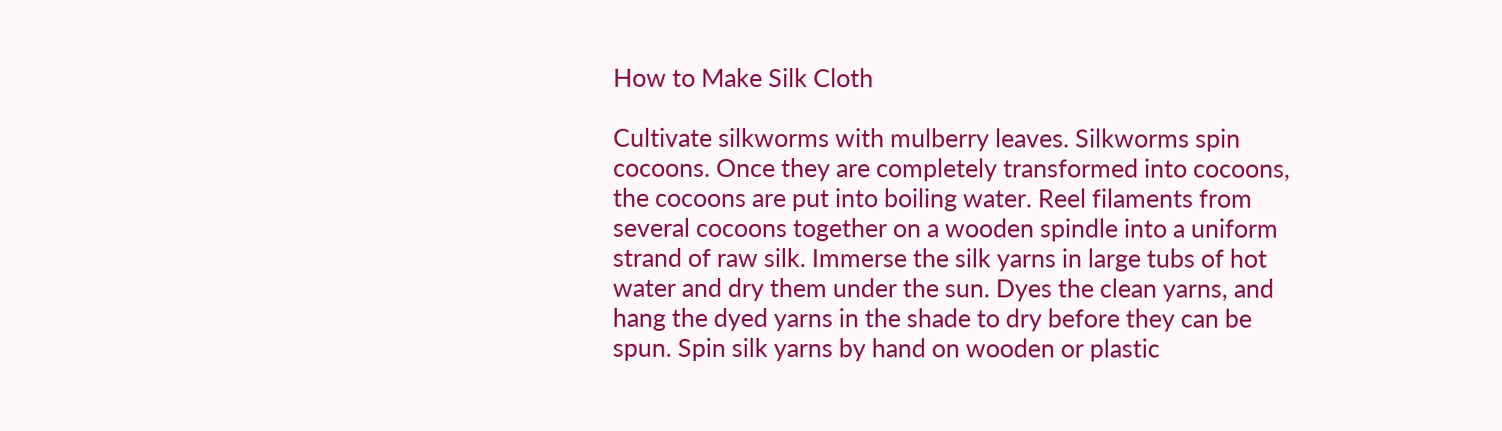How to Make Silk Cloth

Cultivate silkworms with mulberry leaves. Silkworms spin cocoons. Once they are completely transformed into cocoons, the cocoons are put into boiling water. Reel filaments from several cocoons together on a wooden spindle into a uniform strand of raw silk. Immerse the silk yarns in large tubs of hot water and dry them under the sun. Dyes the clean yarns, and hang the dyed yarns in the shade to dry before they can be spun. Spin silk yarns by hand on wooden or plastic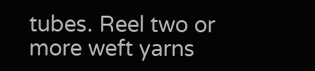tubes. Reel two or more weft yarns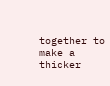together to make a thicker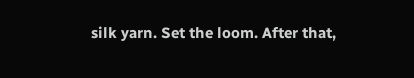silk yarn. Set the loom. After that,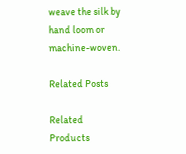weave the silk by hand loom or machine-woven.

Related Posts

Related Products